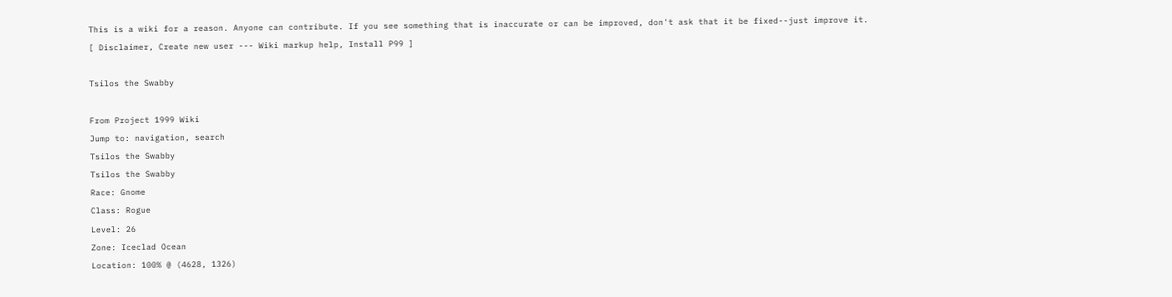This is a wiki for a reason. Anyone can contribute. If you see something that is inaccurate or can be improved, don't ask that it be fixed--just improve it.
[ Disclaimer, Create new user --- Wiki markup help, Install P99 ]

Tsilos the Swabby

From Project 1999 Wiki
Jump to: navigation, search
Tsilos the Swabby
Tsilos the Swabby
Race: Gnome
Class: Rogue
Level: 26
Zone: Iceclad Ocean
Location: 100% @ (4628, 1326)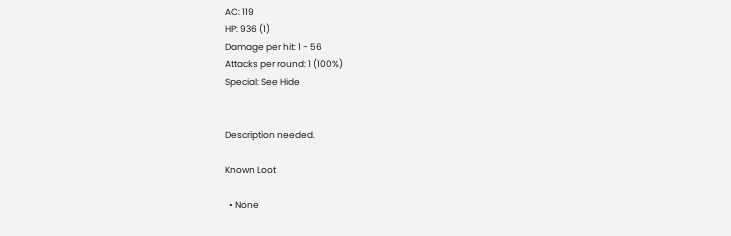AC: 119
HP: 936 (1)
Damage per hit: 1 - 56
Attacks per round: 1 (100%)
Special: See Hide


Description needed.

Known Loot

  • None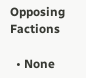Opposing Factions

  • None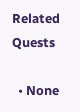Related Quests

  • None